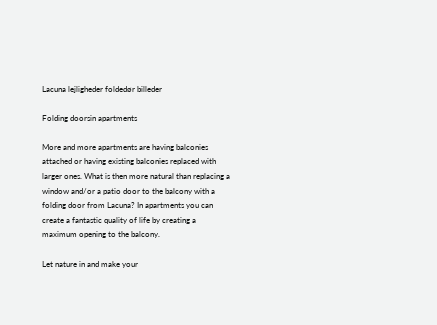Lacuna lejligheder foldedør billeder

Folding doorsin apartments

More and more apartments are having balconies attached or having existing balconies replaced with larger ones. What is then more natural than replacing a window and/or a patio door to the balcony with a folding door from Lacuna? In apartments you can create a fantastic quality of life by creating a maximum opening to the balcony.

Let nature in and make your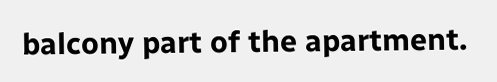balcony part of the apartment.